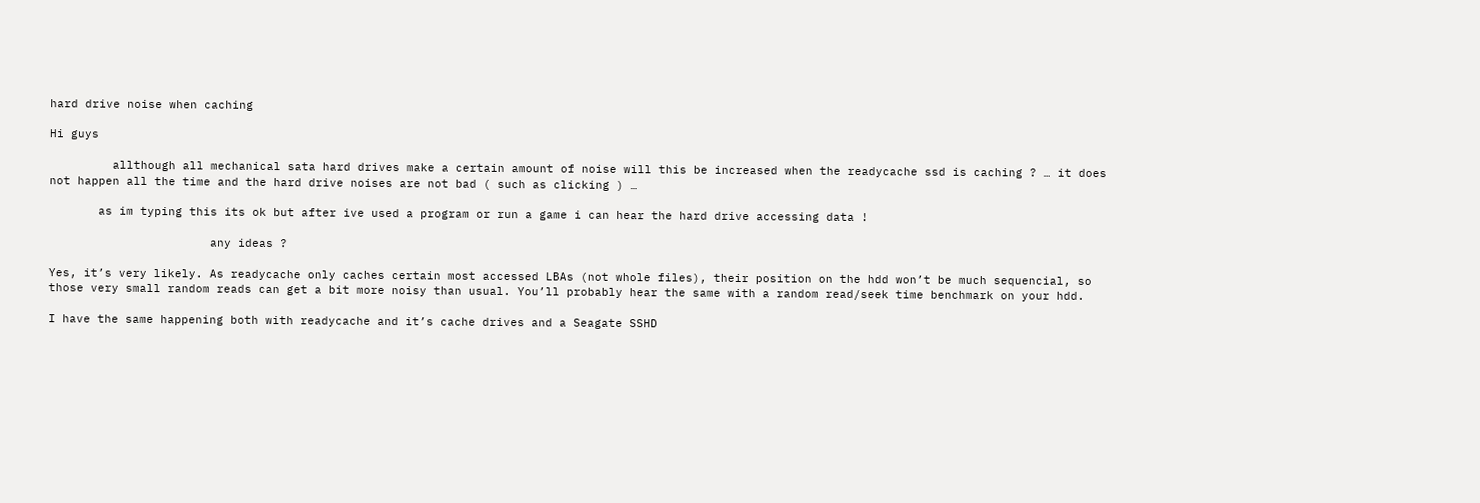hard drive noise when caching

Hi guys

         allthough all mechanical sata hard drives make a certain amount of noise will this be increased when the readycache ssd is caching ? … it does not happen all the time and the hard drive noises are not bad ( such as clicking ) …

       as im typing this its ok but after ive used a program or run a game i can hear the hard drive accessing data !

                       any ideas ?

Yes, it’s very likely. As readycache only caches certain most accessed LBAs (not whole files), their position on the hdd won’t be much sequencial, so those very small random reads can get a bit more noisy than usual. You’ll probably hear the same with a random read/seek time benchmark on your hdd.

I have the same happening both with readycache and it’s cache drives and a Seagate SSHD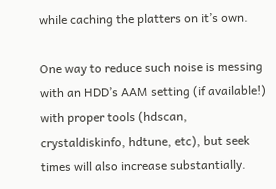while caching the platters on it’s own.

One way to reduce such noise is messing with an HDD’s AAM setting (if available!) with proper tools (hdscan, crystaldiskinfo, hdtune, etc), but seek times will also increase substantially.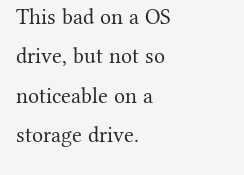This bad on a OS drive, but not so noticeable on a storage drive.